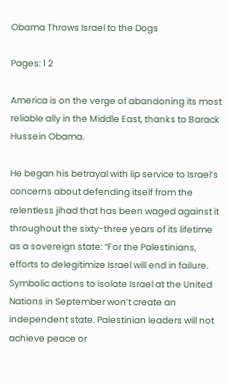Obama Throws Israel to the Dogs

Pages: 1 2

America is on the verge of abandoning its most reliable ally in the Middle East, thanks to Barack Hussein Obama.

He began his betrayal with lip service to Israel’s concerns about defending itself from the relentless jihad that has been waged against it throughout the sixty-three years of its lifetime as a sovereign state: “For the Palestinians, efforts to delegitimize Israel will end in failure. Symbolic actions to isolate Israel at the United Nations in September won’t create an independent state. Palestinian leaders will not achieve peace or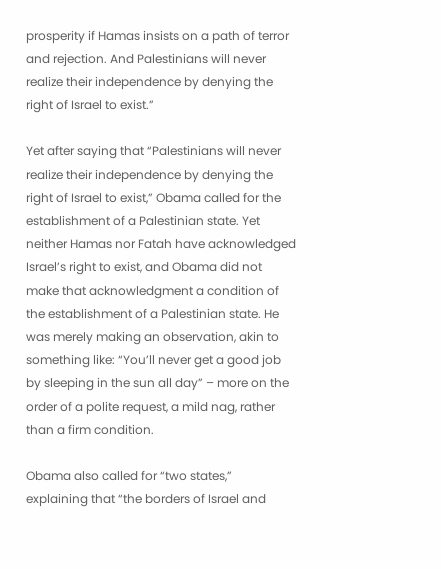prosperity if Hamas insists on a path of terror and rejection. And Palestinians will never realize their independence by denying the right of Israel to exist.”

Yet after saying that “Palestinians will never realize their independence by denying the right of Israel to exist,” Obama called for the establishment of a Palestinian state. Yet neither Hamas nor Fatah have acknowledged Israel’s right to exist, and Obama did not make that acknowledgment a condition of the establishment of a Palestinian state. He was merely making an observation, akin to something like: “You’ll never get a good job by sleeping in the sun all day” – more on the order of a polite request, a mild nag, rather than a firm condition.

Obama also called for “two states,” explaining that “the borders of Israel and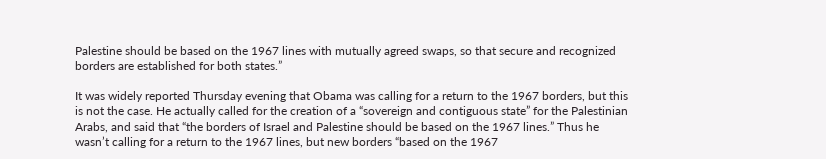Palestine should be based on the 1967 lines with mutually agreed swaps, so that secure and recognized borders are established for both states.”

It was widely reported Thursday evening that Obama was calling for a return to the 1967 borders, but this is not the case. He actually called for the creation of a “sovereign and contiguous state” for the Palestinian Arabs, and said that “the borders of Israel and Palestine should be based on the 1967 lines.” Thus he wasn’t calling for a return to the 1967 lines, but new borders “based on the 1967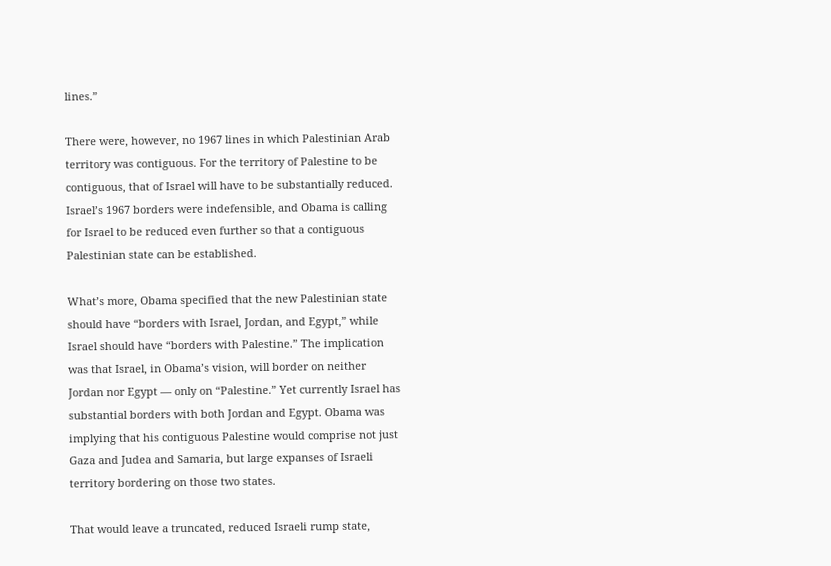lines.”

There were, however, no 1967 lines in which Palestinian Arab territory was contiguous. For the territory of Palestine to be contiguous, that of Israel will have to be substantially reduced. Israel’s 1967 borders were indefensible, and Obama is calling for Israel to be reduced even further so that a contiguous Palestinian state can be established.

What’s more, Obama specified that the new Palestinian state should have “borders with Israel, Jordan, and Egypt,” while Israel should have “borders with Palestine.” The implication was that Israel, in Obama’s vision, will border on neither Jordan nor Egypt — only on “Palestine.” Yet currently Israel has substantial borders with both Jordan and Egypt. Obama was implying that his contiguous Palestine would comprise not just Gaza and Judea and Samaria, but large expanses of Israeli territory bordering on those two states.

That would leave a truncated, reduced Israeli rump state,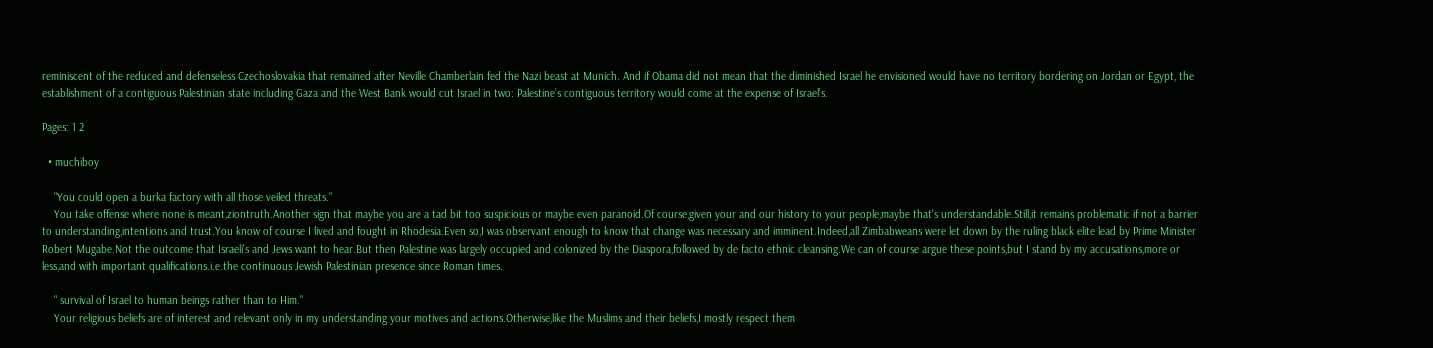reminiscent of the reduced and defenseless Czechoslovakia that remained after Neville Chamberlain fed the Nazi beast at Munich. And if Obama did not mean that the diminished Israel he envisioned would have no territory bordering on Jordan or Egypt, the establishment of a contiguous Palestinian state including Gaza and the West Bank would cut Israel in two: Palestine’s contiguous territory would come at the expense of Israel’s.

Pages: 1 2

  • muchiboy

    "You could open a burka factory with all those veiled threats."
    You take offense where none is meant,ziontruth.Another sign that maybe you are a tad bit too suspicious or maybe even paranoid.Of course,given your and our history to your people,maybe that's understandable.Still,it remains problematic if not a barrier to understanding,intentions and trust.You know of course I lived and fought in Rhodesia.Even so,I was observant enough to know that change was necessary and imminent.Indeed,all Zimbabweans were let down by the ruling black elite lead by Prime Minister Robert Mugabe.Not the outcome that Israeli's and Jews want to hear.But then Palestine was largely occupied and colonized by the Diaspora,followed by de facto ethnic cleansing.We can of course argue these points,but I stand by my accusations,more or less,and with important qualifications.i.e.the continuous Jewish Palestinian presence since Roman times.

    " survival of Israel to human beings rather than to Him."
    Your religious beliefs are of interest and relevant only in my understanding your motives and actions.Otherwise,like the Muslims and their beliefs,I mostly respect them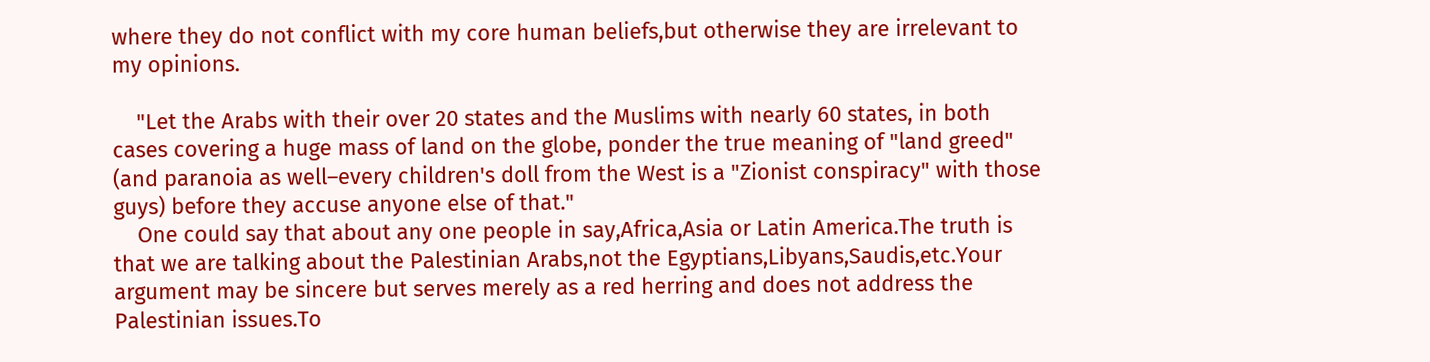where they do not conflict with my core human beliefs,but otherwise they are irrelevant to my opinions.

    "Let the Arabs with their over 20 states and the Muslims with nearly 60 states, in both cases covering a huge mass of land on the globe, ponder the true meaning of "land greed" (and paranoia as well–every children's doll from the West is a "Zionist conspiracy" with those guys) before they accuse anyone else of that."
    One could say that about any one people in say,Africa,Asia or Latin America.The truth is that we are talking about the Palestinian Arabs,not the Egyptians,Libyans,Saudis,etc.Your argument may be sincere but serves merely as a red herring and does not address the Palestinian issues.To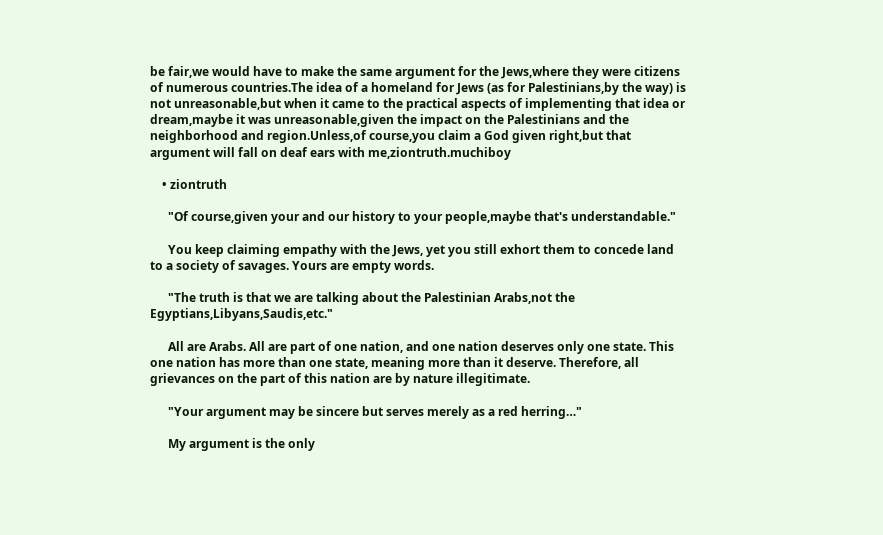be fair,we would have to make the same argument for the Jews,where they were citizens of numerous countries.The idea of a homeland for Jews (as for Palestinians,by the way) is not unreasonable,but when it came to the practical aspects of implementing that idea or dream,maybe it was unreasonable,given the impact on the Palestinians and the neighborhood and region.Unless,of course,you claim a God given right,but that argument will fall on deaf ears with me,ziontruth.muchiboy

    • ziontruth

      "Of course,given your and our history to your people,maybe that's understandable."

      You keep claiming empathy with the Jews, yet you still exhort them to concede land to a society of savages. Yours are empty words.

      "The truth is that we are talking about the Palestinian Arabs,not the Egyptians,Libyans,Saudis,etc."

      All are Arabs. All are part of one nation, and one nation deserves only one state. This one nation has more than one state, meaning more than it deserve. Therefore, all grievances on the part of this nation are by nature illegitimate.

      "Your argument may be sincere but serves merely as a red herring…"

      My argument is the only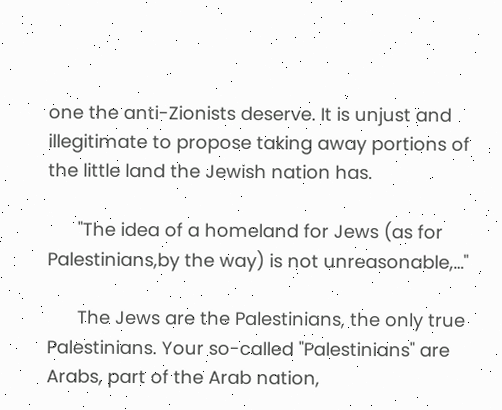one the anti-Zionists deserve. It is unjust and illegitimate to propose taking away portions of the little land the Jewish nation has.

      "The idea of a homeland for Jews (as for Palestinians,by the way) is not unreasonable,…"

      The Jews are the Palestinians, the only true Palestinians. Your so-called "Palestinians" are Arabs, part of the Arab nation,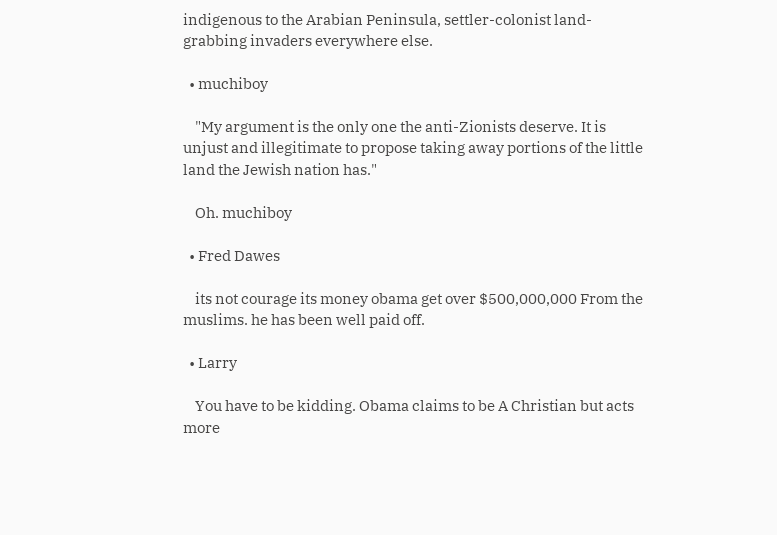indigenous to the Arabian Peninsula, settler-colonist land-grabbing invaders everywhere else.

  • muchiboy

    "My argument is the only one the anti-Zionists deserve. It is unjust and illegitimate to propose taking away portions of the little land the Jewish nation has."

    Oh. muchiboy

  • Fred Dawes

    its not courage its money obama get over $500,000,000 From the muslims. he has been well paid off.

  • Larry

    You have to be kidding. Obama claims to be A Christian but acts more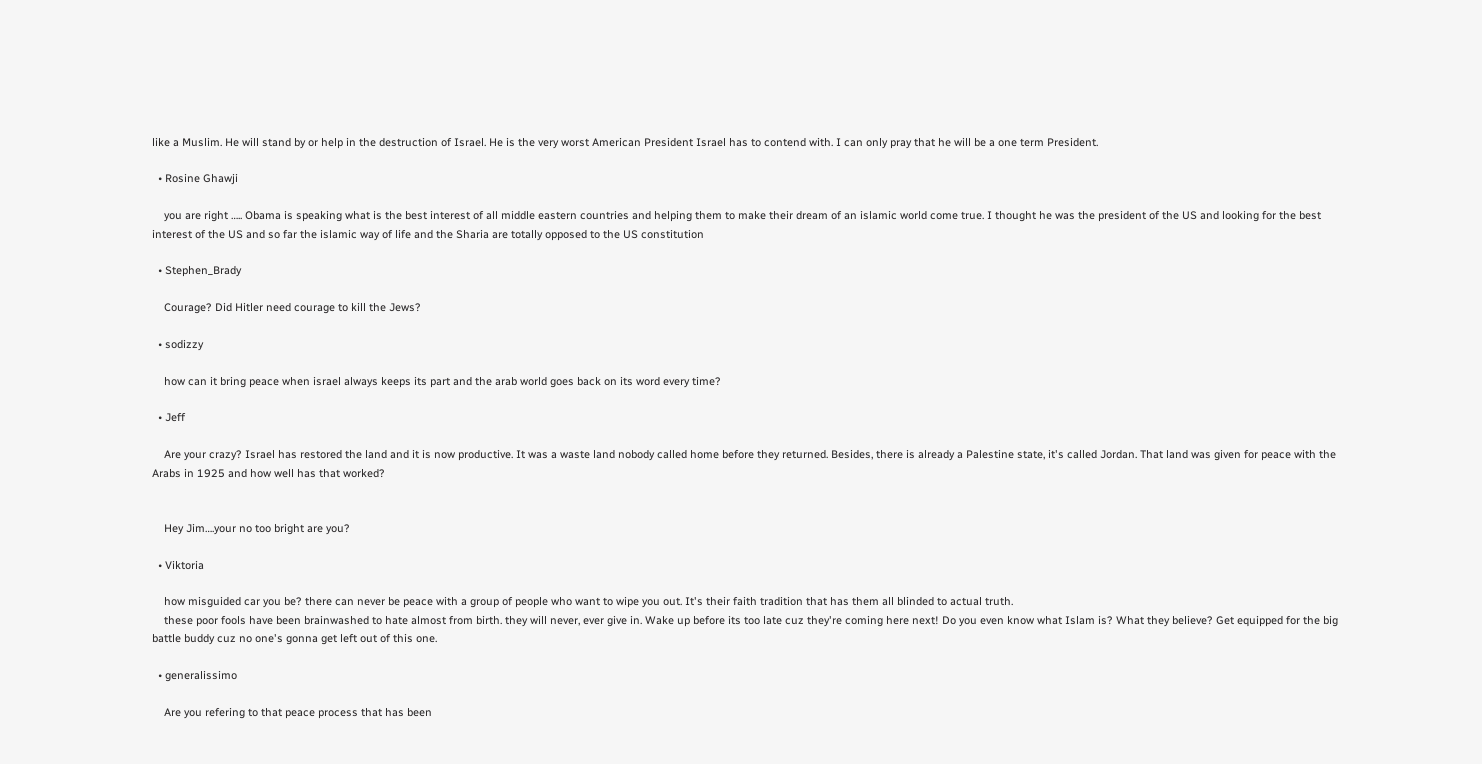like a Muslim. He will stand by or help in the destruction of Israel. He is the very worst American President Israel has to contend with. I can only pray that he will be a one term President.

  • Rosine Ghawji

    you are right ….. Obama is speaking what is the best interest of all middle eastern countries and helping them to make their dream of an islamic world come true. I thought he was the president of the US and looking for the best interest of the US and so far the islamic way of life and the Sharia are totally opposed to the US constitution

  • Stephen_Brady

    Courage? Did Hitler need courage to kill the Jews?

  • sodizzy

    how can it bring peace when israel always keeps its part and the arab world goes back on its word every time?

  • Jeff

    Are your crazy? Israel has restored the land and it is now productive. It was a waste land nobody called home before they returned. Besides, there is already a Palestine state, it's called Jordan. That land was given for peace with the Arabs in 1925 and how well has that worked?


    Hey Jim….your no too bright are you?

  • Viktoria

    how misguided car you be? there can never be peace with a group of people who want to wipe you out. It's their faith tradition that has them all blinded to actual truth.
    these poor fools have been brainwashed to hate almost from birth. they will never, ever give in. Wake up before its too late cuz they're coming here next! Do you even know what Islam is? What they believe? Get equipped for the big battle buddy cuz no one's gonna get left out of this one.

  • generalissimo

    Are you refering to that peace process that has been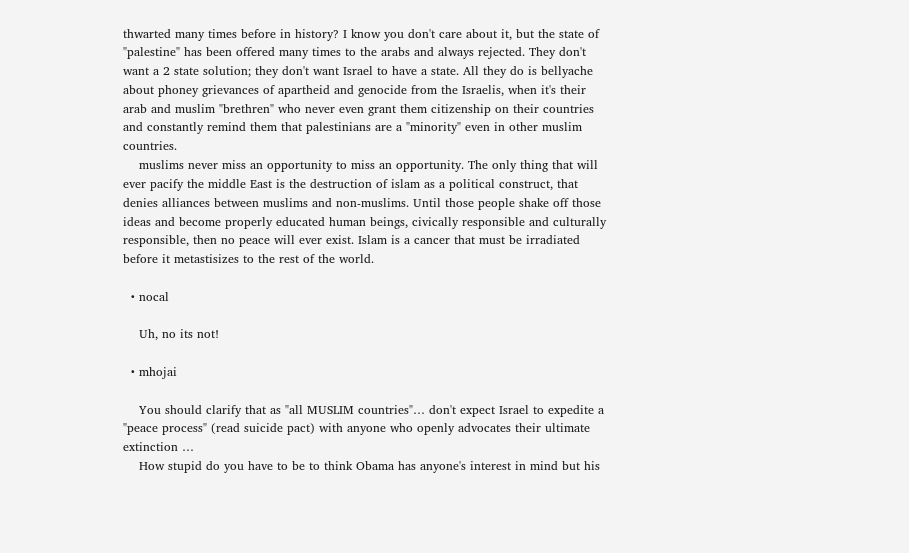thwarted many times before in history? I know you don't care about it, but the state of "palestine" has been offered many times to the arabs and always rejected. They don't want a 2 state solution; they don't want Israel to have a state. All they do is bellyache about phoney grievances of apartheid and genocide from the Israelis, when it's their arab and muslim "brethren" who never even grant them citizenship on their countries and constantly remind them that palestinians are a "minority" even in other muslim countries.
    muslims never miss an opportunity to miss an opportunity. The only thing that will ever pacify the middle East is the destruction of islam as a political construct, that denies alliances between muslims and non-muslims. Until those people shake off those ideas and become properly educated human beings, civically responsible and culturally responsible, then no peace will ever exist. Islam is a cancer that must be irradiated before it metastisizes to the rest of the world.

  • nocal

    Uh, no its not!

  • mhojai

    You should clarify that as "all MUSLIM countries"… don't expect Israel to expedite a "peace process" (read suicide pact) with anyone who openly advocates their ultimate extinction …
    How stupid do you have to be to think Obama has anyone's interest in mind but his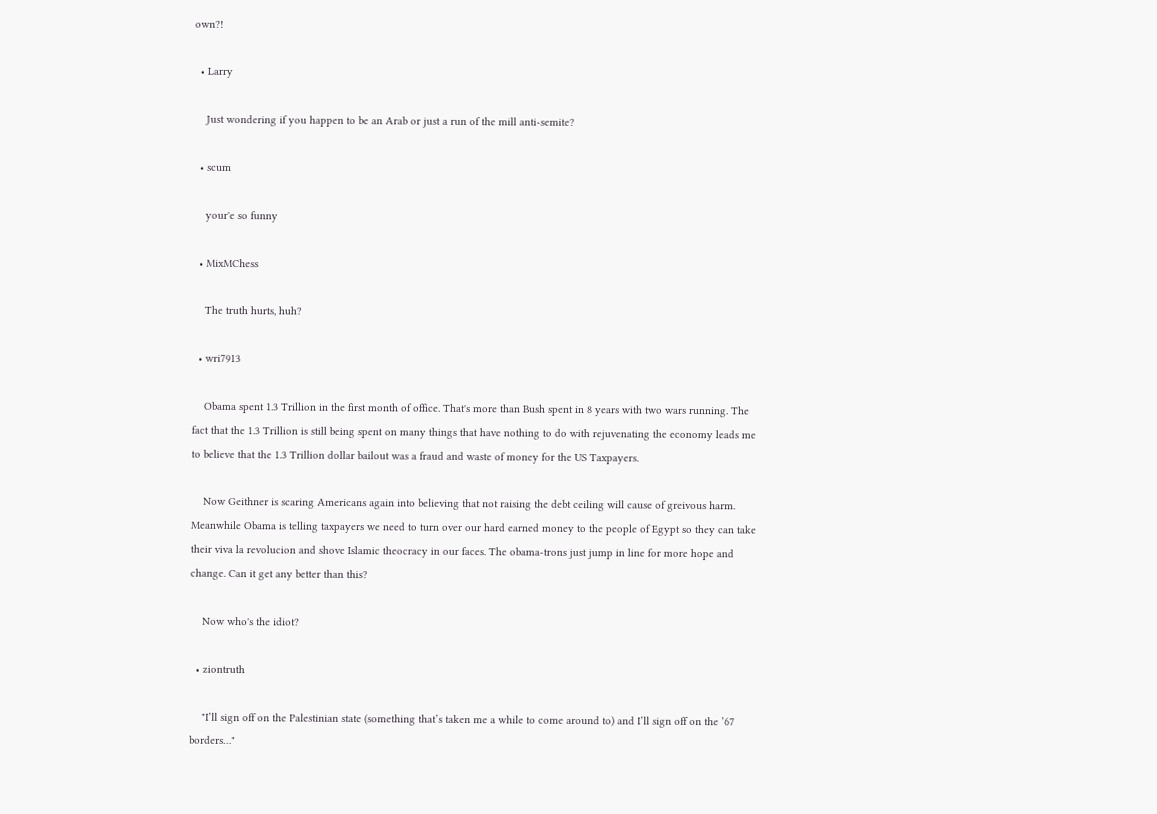own?!

  • Larry

    Just wondering if you happen to be an Arab or just a run of the mill anti-semite?

  • scum

    your'e so funny

  • MixMChess

    The truth hurts, huh?

  • wri7913

    Obama spent 1.3 Trillion in the first month of office. That's more than Bush spent in 8 years with two wars running. The fact that the 1.3 Trillion is still being spent on many things that have nothing to do with rejuvenating the economy leads me to believe that the 1.3 Trillion dollar bailout was a fraud and waste of money for the US Taxpayers.

    Now Geithner is scaring Americans again into believing that not raising the debt ceiling will cause of greivous harm. Meanwhile Obama is telling taxpayers we need to turn over our hard earned money to the people of Egypt so they can take their viva la revolucion and shove Islamic theocracy in our faces. The obama-trons just jump in line for more hope and change. Can it get any better than this?

    Now who's the idiot?

  • ziontruth

    "I’ll sign off on the Palestinian state (something that’s taken me a while to come around to) and I’ll sign off on the ’67 borders…"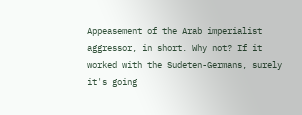Appeasement of the Arab imperialist aggressor, in short. Why not? If it worked with the Sudeten-Germans, surely it's going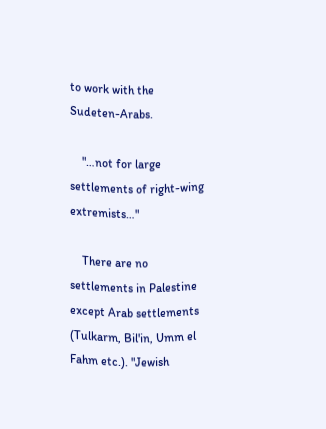to work with the Sudeten-Arabs.

    "…not for large settlements of right-wing extremists…"

    There are no settlements in Palestine except Arab settlements (Tulkarm, Bil'in, Umm el Fahm etc.). "Jewish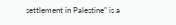settlement in Palestine" is a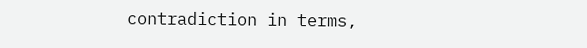contradiction in terms,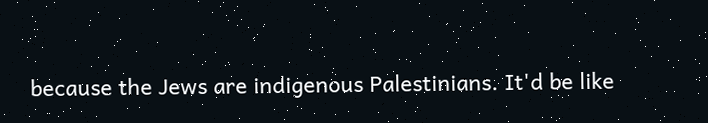because the Jews are indigenous Palestinians. It'd be like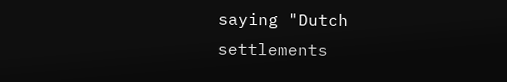saying "Dutch settlements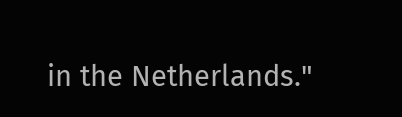in the Netherlands."